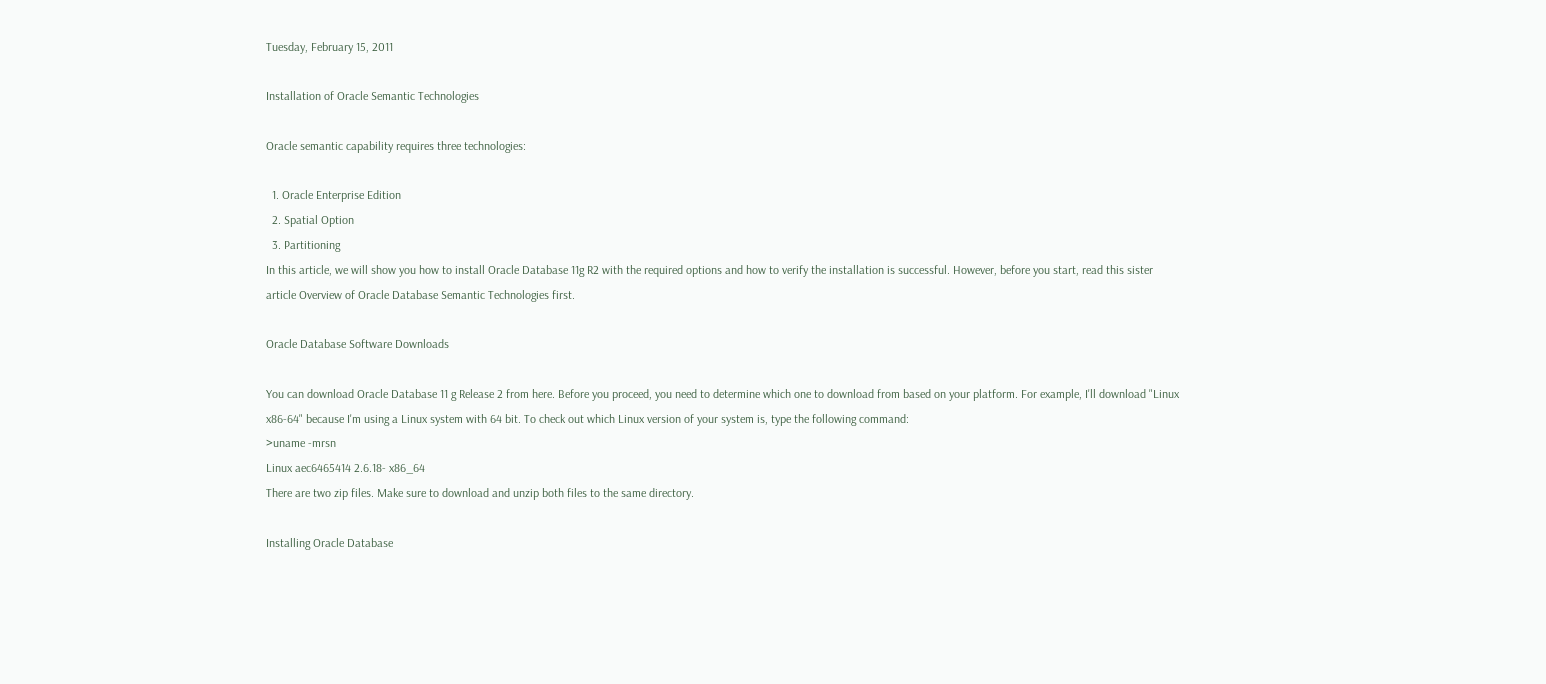Tuesday, February 15, 2011

Installation of Oracle Semantic Technologies

Oracle semantic capability requires three technologies:

  1. Oracle Enterprise Edition
  2. Spatial Option
  3. Partitioning
In this article, we will show you how to install Oracle Database 11g R2 with the required options and how to verify the installation is successful. However, before you start, read this sister article Overview of Oracle Database Semantic Technologies first.

Oracle Database Software Downloads

You can download Oracle Database 11 g Release 2 from here. Before you proceed, you need to determine which one to download from based on your platform. For example, I'll download "Linux x86-64" because I'm using a Linux system with 64 bit. To check out which Linux version of your system is, type the following command:
>uname -mrsn
Linux aec6465414 2.6.18- x86_64
There are two zip files. Make sure to download and unzip both files to the same directory.

Installing Oracle Database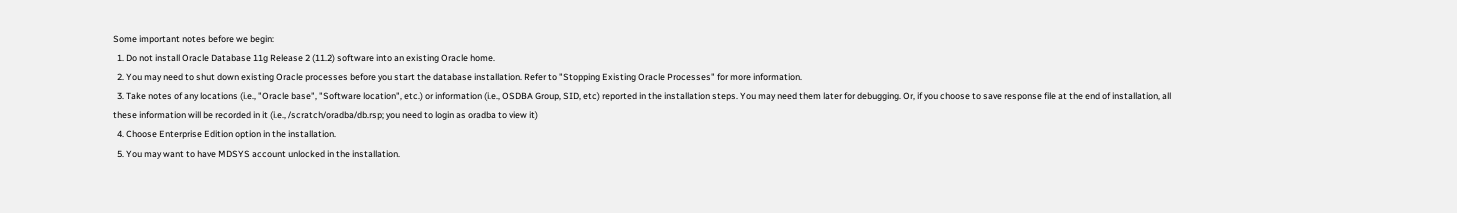Some important notes before we begin:
  1. Do not install Oracle Database 11g Release 2 (11.2) software into an existing Oracle home.
  2. You may need to shut down existing Oracle processes before you start the database installation. Refer to "Stopping Existing Oracle Processes" for more information.
  3. Take notes of any locations (i.e., "Oracle base", "Software location", etc.) or information (i.e., OSDBA Group, SID, etc) reported in the installation steps. You may need them later for debugging. Or, if you choose to save response file at the end of installation, all these information will be recorded in it (i.e., /scratch/oradba/db.rsp; you need to login as oradba to view it)
  4. Choose Enterprise Edition option in the installation.
  5. You may want to have MDSYS account unlocked in the installation.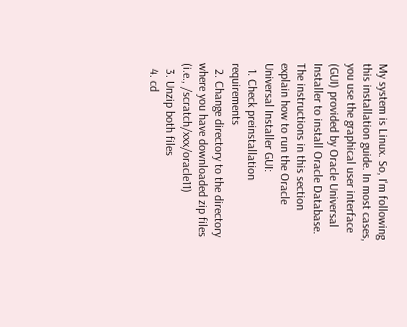My system is Linux. So, I'm following this installation guide. In most cases, you use the graphical user interface (GUI) provided by Oracle Universal Installer to install Oracle Database. The instructions in this section explain how to run the Oracle Universal Installer GUI:
  1. Check preinstallation requirements
  2. Change directory to the directory where you have downloaded zip files (i.e., /scratch/xxx/oracle11)
  3. Unzip both files
  4. cd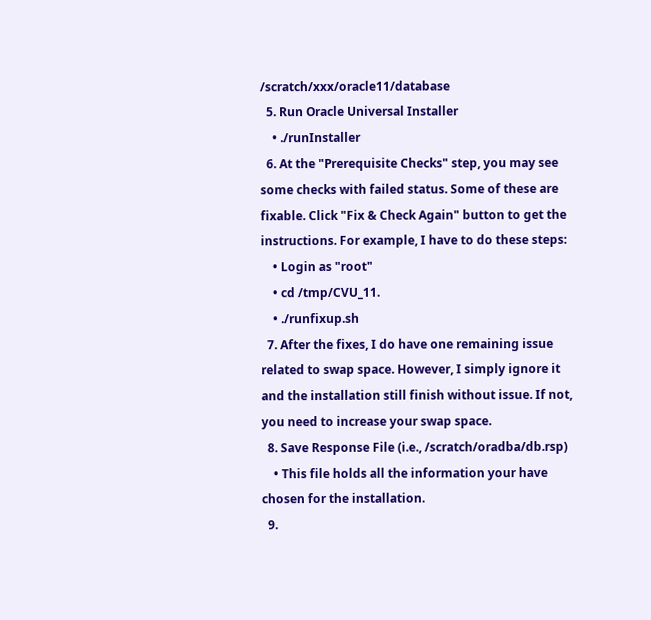/scratch/xxx/oracle11/database
  5. Run Oracle Universal Installer
    • ./runInstaller
  6. At the "Prerequisite Checks" step, you may see some checks with failed status. Some of these are fixable. Click "Fix & Check Again" button to get the instructions. For example, I have to do these steps:
    • Login as "root"
    • cd /tmp/CVU_11.
    • ./runfixup.sh
  7. After the fixes, I do have one remaining issue related to swap space. However, I simply ignore it and the installation still finish without issue. If not, you need to increase your swap space.
  8. Save Response File (i.e., /scratch/oradba/db.rsp)
    • This file holds all the information your have chosen for the installation.
  9.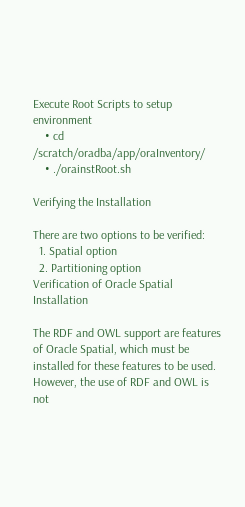Execute Root Scripts to setup environment
    • cd /scratch/oradba/app/oraInventory/
    • ./orainstRoot.sh

Verifying the Installation

There are two options to be verified:
  1. Spatial option
  2. Partitioning option
Verification of Oracle Spatial Installation

The RDF and OWL support are features of Oracle Spatial, which must be installed for these features to be used. However, the use of RDF and OWL is not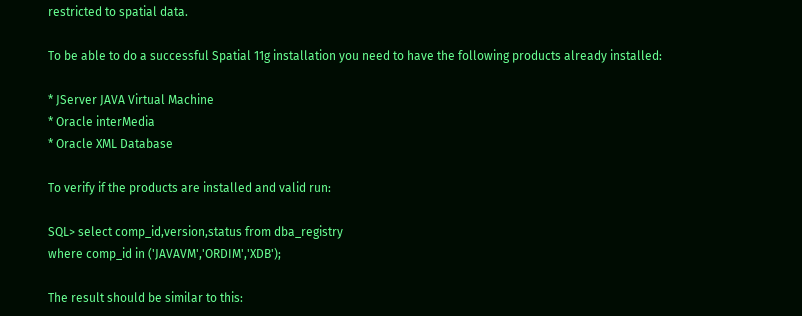restricted to spatial data.

To be able to do a successful Spatial 11g installation you need to have the following products already installed:

* JServer JAVA Virtual Machine
* Oracle interMedia
* Oracle XML Database

To verify if the products are installed and valid run:

SQL> select comp_id,version,status from dba_registry
where comp_id in ('JAVAVM','ORDIM','XDB');

The result should be similar to this: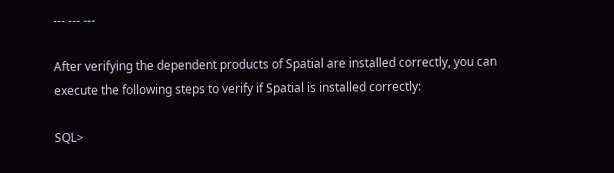--- --- ---

After verifying the dependent products of Spatial are installed correctly, you can execute the following steps to verify if Spatial is installed correctly:

SQL>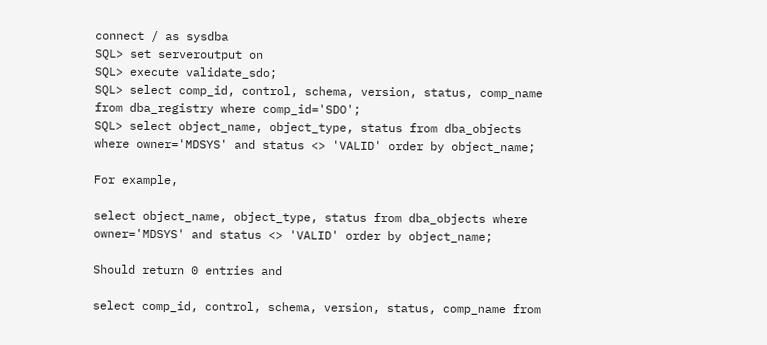connect / as sysdba
SQL> set serveroutput on
SQL> execute validate_sdo;
SQL> select comp_id, control, schema, version, status, comp_name from dba_registry where comp_id='SDO';
SQL> select object_name, object_type, status from dba_objects where owner='MDSYS' and status <> 'VALID' order by object_name;

For example,

select object_name, object_type, status from dba_objects where owner='MDSYS' and status <> 'VALID' order by object_name;

Should return 0 entries and

select comp_id, control, schema, version, status, comp_name from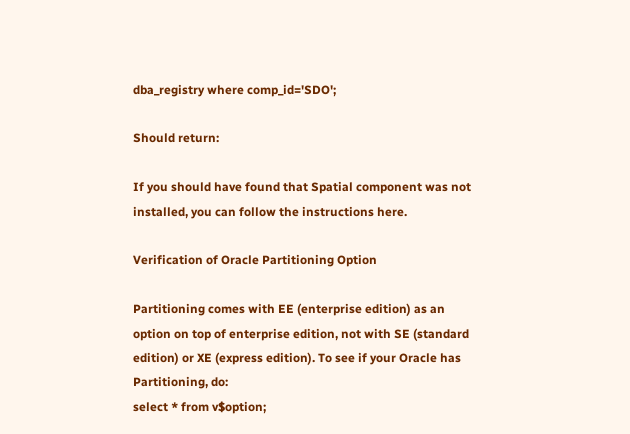dba_registry where comp_id='SDO';

Should return:

If you should have found that Spatial component was not installed, you can follow the instructions here.

Verification of Oracle Partitioning Option

Partitioning comes with EE (enterprise edition) as an option on top of enterprise edition, not with SE (standard edition) or XE (express edition). To see if your Oracle has Partitioning, do:
select * from v$option;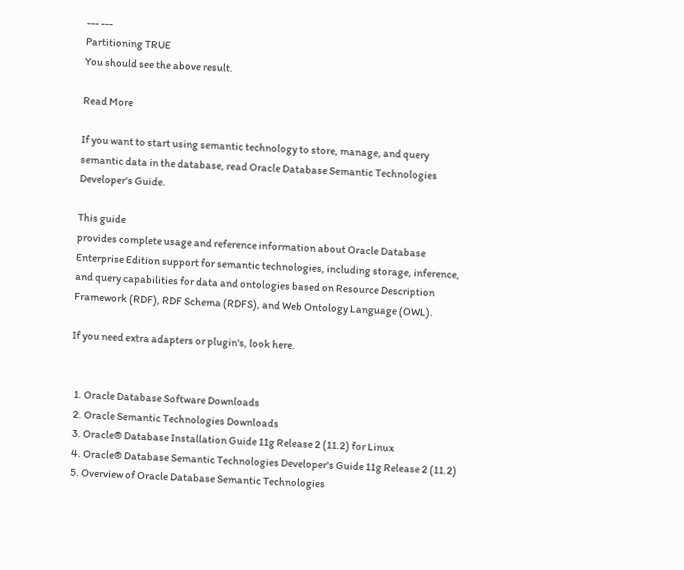--- ---
Partitioning TRUE
You should see the above result.

Read More

If you want to start using semantic technology to store, manage, and query semantic data in the database, read Oracle Database Semantic Technologies Developer's Guide.

This guide
provides complete usage and reference information about Oracle Database Enterprise Edition support for semantic technologies, including storage, inference, and query capabilities for data and ontologies based on Resource Description Framework (RDF), RDF Schema (RDFS), and Web Ontology Language (OWL).

If you need extra adapters or plugin's, look here.


  1. Oracle Database Software Downloads
  2. Oracle Semantic Technologies Downloads
  3. Oracle® Database Installation Guide 11g Release 2 (11.2) for Linux
  4. Oracle® Database Semantic Technologies Developer's Guide 11g Release 2 (11.2)
  5. Overview of Oracle Database Semantic Technologies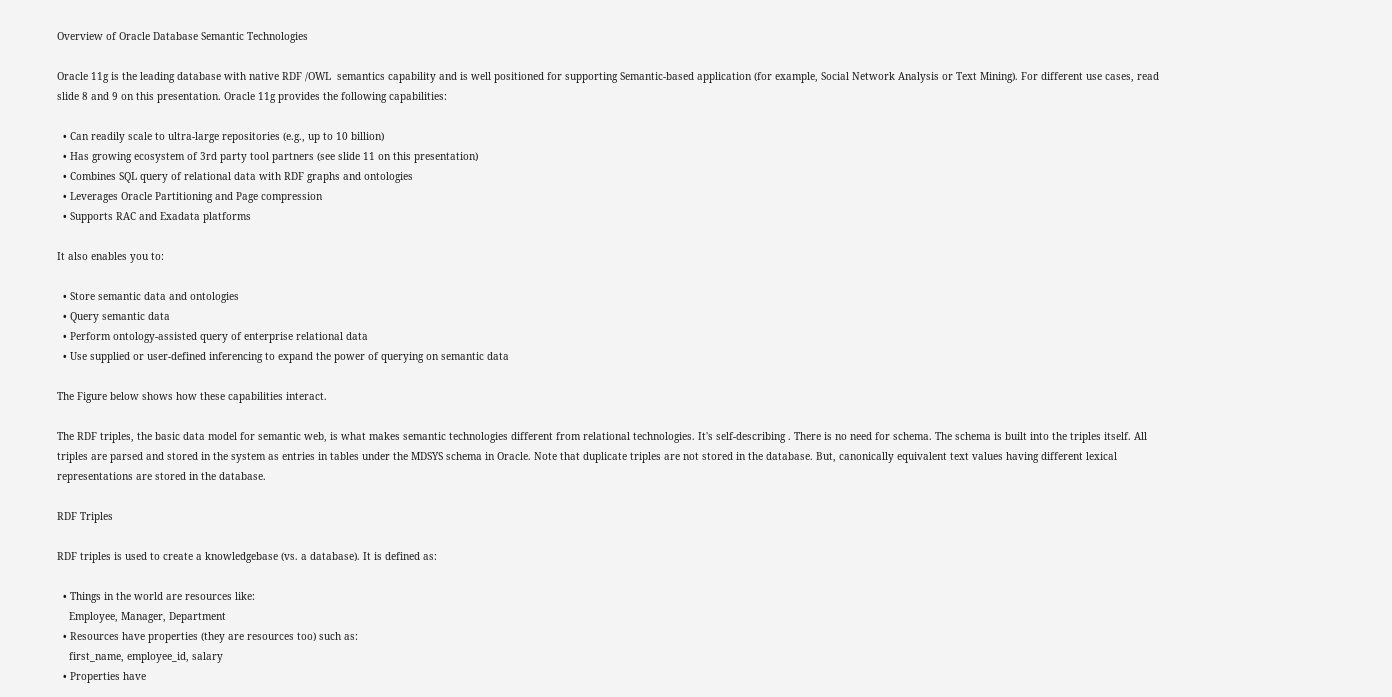Overview of Oracle Database Semantic Technologies

Oracle 11g is the leading database with native RDF /OWL  semantics capability and is well positioned for supporting Semantic-based application (for example, Social Network Analysis or Text Mining). For different use cases, read slide 8 and 9 on this presentation. Oracle 11g provides the following capabilities:

  • Can readily scale to ultra-large repositories (e.g., up to 10 billion)
  • Has growing ecosystem of 3rd party tool partners (see slide 11 on this presentation)
  • Combines SQL query of relational data with RDF graphs and ontologies
  • Leverages Oracle Partitioning and Page compression
  • Supports RAC and Exadata platforms

It also enables you to:

  • Store semantic data and ontologies
  • Query semantic data
  • Perform ontology-assisted query of enterprise relational data
  • Use supplied or user-defined inferencing to expand the power of querying on semantic data

The Figure below shows how these capabilities interact.

The RDF triples, the basic data model for semantic web, is what makes semantic technologies different from relational technologies. It's self-describing . There is no need for schema. The schema is built into the triples itself. All triples are parsed and stored in the system as entries in tables under the MDSYS schema in Oracle. Note that duplicate triples are not stored in the database. But, canonically equivalent text values having different lexical representations are stored in the database.

RDF Triples

RDF triples is used to create a knowledgebase (vs. a database). It is defined as:

  • Things in the world are resources like:
    Employee, Manager, Department
  • Resources have properties (they are resources too) such as:
    first_name, employee_id, salary
  • Properties have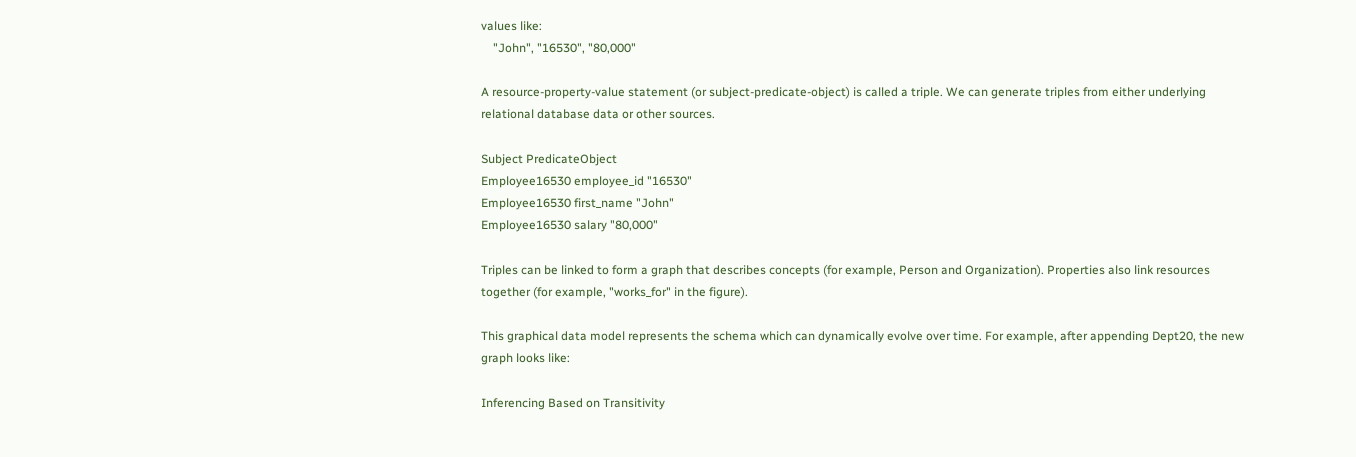values like:
    "John", "16530", "80,000"

A resource-property-value statement (or subject-predicate-object) is called a triple. We can generate triples from either underlying relational database data or other sources.

Subject PredicateObject
Employee16530 employee_id "16530"
Employee16530 first_name "John"
Employee16530 salary "80,000"

Triples can be linked to form a graph that describes concepts (for example, Person and Organization). Properties also link resources together (for example, "works_for" in the figure).

This graphical data model represents the schema which can dynamically evolve over time. For example, after appending Dept20, the new graph looks like:

Inferencing Based on Transitivity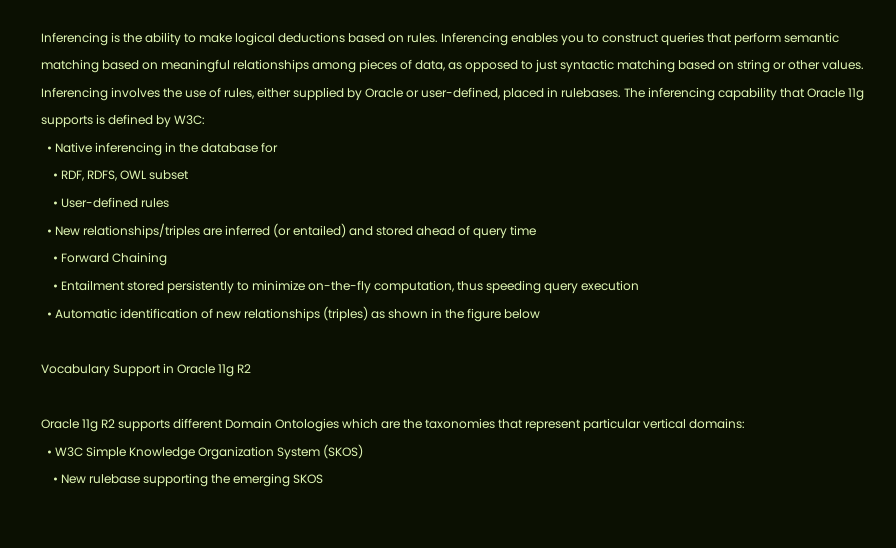Inferencing is the ability to make logical deductions based on rules. Inferencing enables you to construct queries that perform semantic matching based on meaningful relationships among pieces of data, as opposed to just syntactic matching based on string or other values. Inferencing involves the use of rules, either supplied by Oracle or user-defined, placed in rulebases. The inferencing capability that Oracle 11g supports is defined by W3C:
  • Native inferencing in the database for
    • RDF, RDFS, OWL subset
    • User-defined rules
  • New relationships/triples are inferred (or entailed) and stored ahead of query time
    • Forward Chaining
    • Entailment stored persistently to minimize on-the-fly computation, thus speeding query execution
  • Automatic identification of new relationships (triples) as shown in the figure below

Vocabulary Support in Oracle 11g R2

Oracle 11g R2 supports different Domain Ontologies which are the taxonomies that represent particular vertical domains:
  • W3C Simple Knowledge Organization System (SKOS)
    • New rulebase supporting the emerging SKOS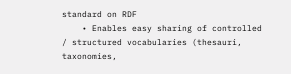standard on RDF
    • Enables easy sharing of controlled / structured vocabularies (thesauri, taxonomies,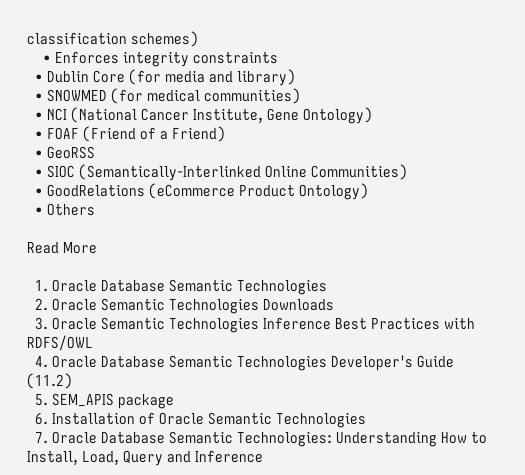classification schemes)
    • Enforces integrity constraints
  • Dublin Core (for media and library)
  • SNOWMED (for medical communities)
  • NCI (National Cancer Institute, Gene Ontology)
  • FOAF (Friend of a Friend)
  • GeoRSS
  • SIOC (Semantically-Interlinked Online Communities)
  • GoodRelations (eCommerce Product Ontology)
  • Others

Read More

  1. Oracle Database Semantic Technologies
  2. Oracle Semantic Technologies Downloads
  3. Oracle Semantic Technologies Inference Best Practices with RDFS/OWL
  4. Oracle Database Semantic Technologies Developer's Guide (11.2)
  5. SEM_APIS package
  6. Installation of Oracle Semantic Technologies
  7. Oracle Database Semantic Technologies: Understanding How to Install, Load, Query and Inference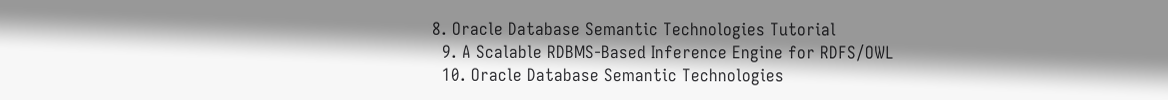8. Oracle Database Semantic Technologies Tutorial
  9. A Scalable RDBMS-Based Inference Engine for RDFS/OWL
  10. Oracle Database Semantic Technologies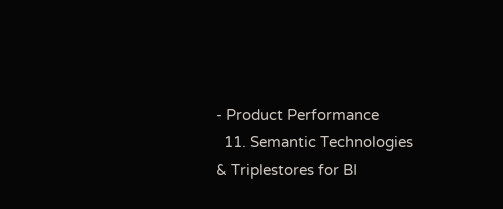- Product Performance
  11. Semantic Technologies & Triplestores for BI